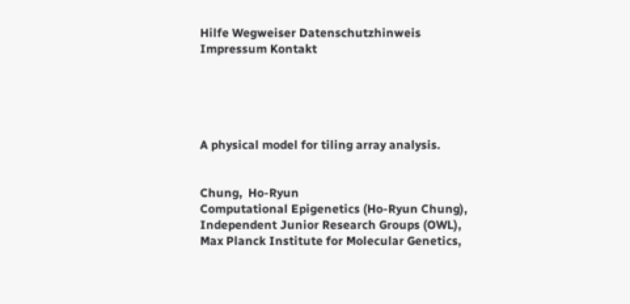Hilfe Wegweiser Datenschutzhinweis Impressum Kontakt





A physical model for tiling array analysis.


Chung,  Ho-Ryun
Computational Epigenetics (Ho-Ryun Chung), Independent Junior Research Groups (OWL), Max Planck Institute for Molecular Genetics,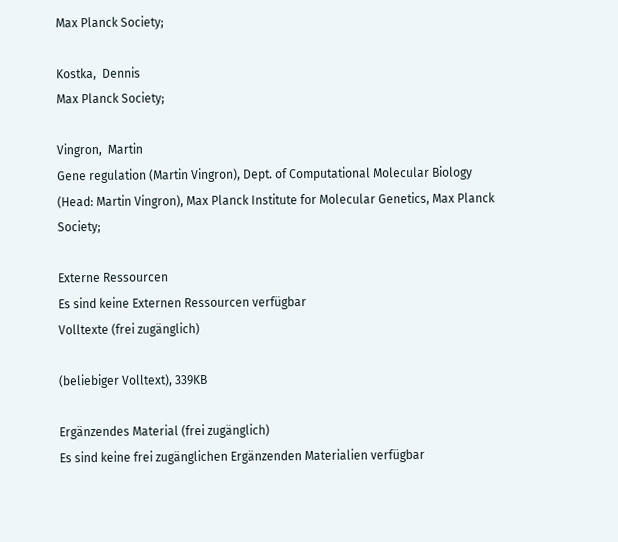Max Planck Society;

Kostka,  Dennis
Max Planck Society;

Vingron,  Martin
Gene regulation (Martin Vingron), Dept. of Computational Molecular Biology (Head: Martin Vingron), Max Planck Institute for Molecular Genetics, Max Planck Society;

Externe Ressourcen
Es sind keine Externen Ressourcen verfügbar
Volltexte (frei zugänglich)

(beliebiger Volltext), 339KB

Ergänzendes Material (frei zugänglich)
Es sind keine frei zugänglichen Ergänzenden Materialien verfügbar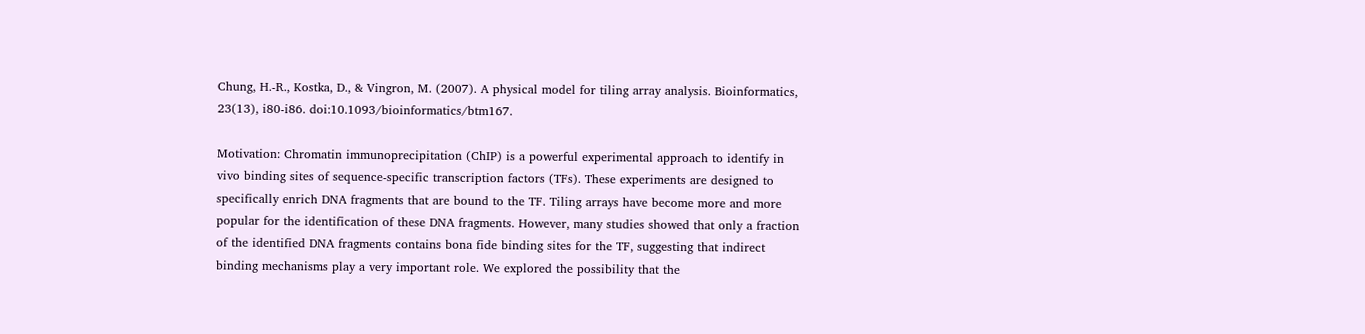Chung, H.-R., Kostka, D., & Vingron, M. (2007). A physical model for tiling array analysis. Bioinformatics, 23(13), i80-i86. doi:10.1093/bioinformatics/btm167.

Motivation: Chromatin immunoprecipitation (ChIP) is a powerful experimental approach to identify in vivo binding sites of sequence-specific transcription factors (TFs). These experiments are designed to specifically enrich DNA fragments that are bound to the TF. Tiling arrays have become more and more popular for the identification of these DNA fragments. However, many studies showed that only a fraction of the identified DNA fragments contains bona fide binding sites for the TF, suggesting that indirect binding mechanisms play a very important role. We explored the possibility that the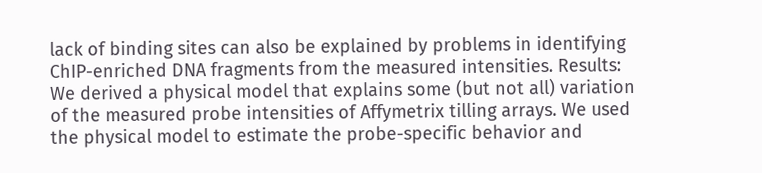lack of binding sites can also be explained by problems in identifying ChIP-enriched DNA fragments from the measured intensities. Results: We derived a physical model that explains some (but not all) variation of the measured probe intensities of Affymetrix tilling arrays. We used the physical model to estimate the probe-specific behavior and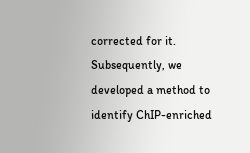corrected for it. Subsequently, we developed a method to identify ChIP-enriched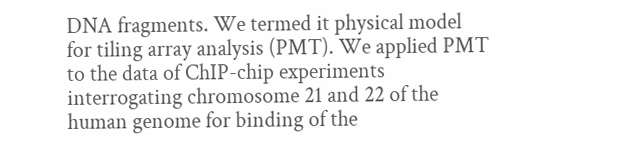DNA fragments. We termed it physical model for tiling array analysis (PMT). We applied PMT to the data of ChIP-chip experiments interrogating chromosome 21 and 22 of the human genome for binding of the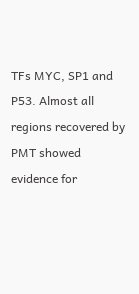TFs MYC, SP1 and P53. Almost all regions recovered by PMT showed evidence for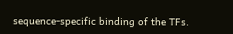sequence-specific binding of the TFs.